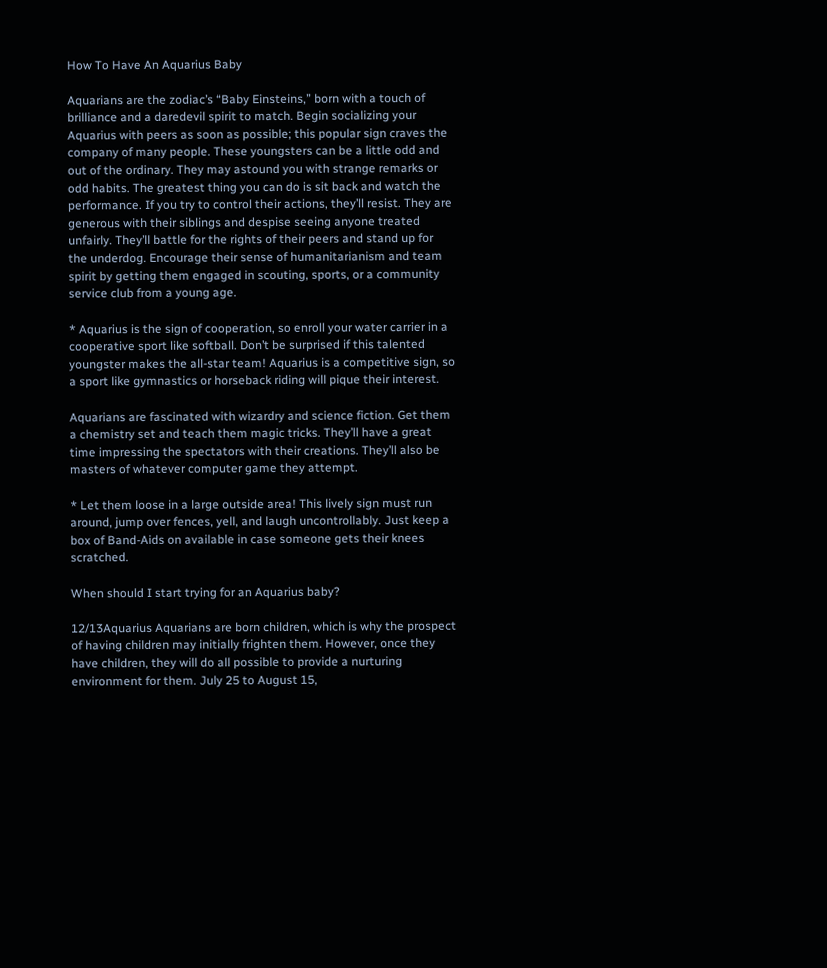How To Have An Aquarius Baby

Aquarians are the zodiac’s “Baby Einsteins,” born with a touch of brilliance and a daredevil spirit to match. Begin socializing your Aquarius with peers as soon as possible; this popular sign craves the company of many people. These youngsters can be a little odd and out of the ordinary. They may astound you with strange remarks or odd habits. The greatest thing you can do is sit back and watch the performance. If you try to control their actions, they’ll resist. They are generous with their siblings and despise seeing anyone treated unfairly. They’ll battle for the rights of their peers and stand up for the underdog. Encourage their sense of humanitarianism and team spirit by getting them engaged in scouting, sports, or a community service club from a young age.

* Aquarius is the sign of cooperation, so enroll your water carrier in a cooperative sport like softball. Don’t be surprised if this talented youngster makes the all-star team! Aquarius is a competitive sign, so a sport like gymnastics or horseback riding will pique their interest.

Aquarians are fascinated with wizardry and science fiction. Get them a chemistry set and teach them magic tricks. They’ll have a great time impressing the spectators with their creations. They’ll also be masters of whatever computer game they attempt.

* Let them loose in a large outside area! This lively sign must run around, jump over fences, yell, and laugh uncontrollably. Just keep a box of Band-Aids on available in case someone gets their knees scratched.

When should I start trying for an Aquarius baby?

12/13Aquarius Aquarians are born children, which is why the prospect of having children may initially frighten them. However, once they have children, they will do all possible to provide a nurturing environment for them. July 25 to August 15,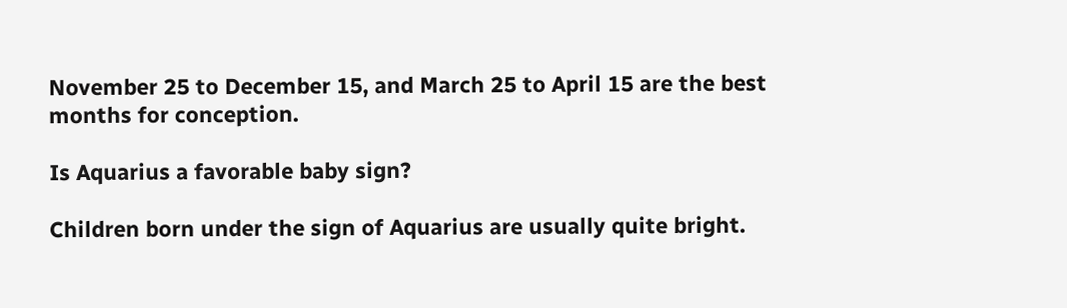November 25 to December 15, and March 25 to April 15 are the best months for conception.

Is Aquarius a favorable baby sign?

Children born under the sign of Aquarius are usually quite bright.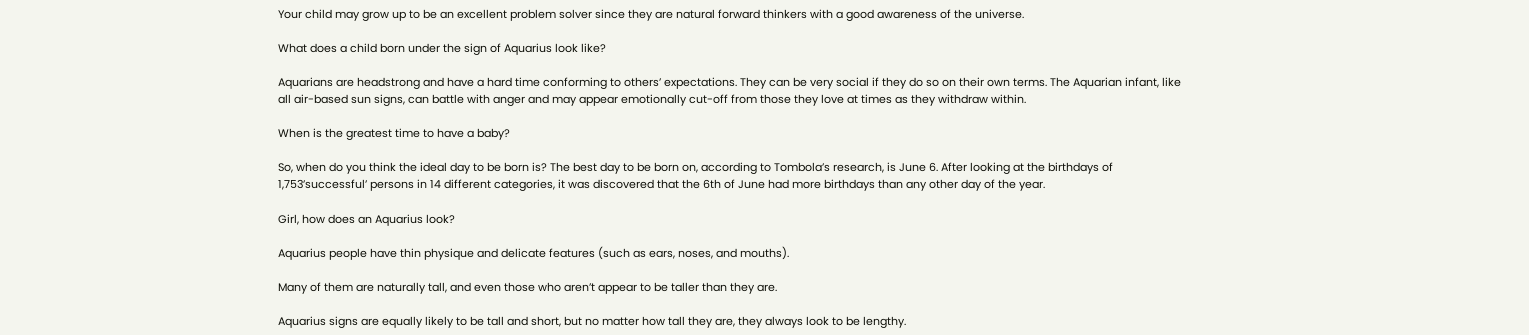Your child may grow up to be an excellent problem solver since they are natural forward thinkers with a good awareness of the universe.

What does a child born under the sign of Aquarius look like?

Aquarians are headstrong and have a hard time conforming to others’ expectations. They can be very social if they do so on their own terms. The Aquarian infant, like all air-based sun signs, can battle with anger and may appear emotionally cut-off from those they love at times as they withdraw within.

When is the greatest time to have a baby?

So, when do you think the ideal day to be born is? The best day to be born on, according to Tombola’s research, is June 6. After looking at the birthdays of 1,753’successful’ persons in 14 different categories, it was discovered that the 6th of June had more birthdays than any other day of the year.

Girl, how does an Aquarius look?

Aquarius people have thin physique and delicate features (such as ears, noses, and mouths).

Many of them are naturally tall, and even those who aren’t appear to be taller than they are.

Aquarius signs are equally likely to be tall and short, but no matter how tall they are, they always look to be lengthy.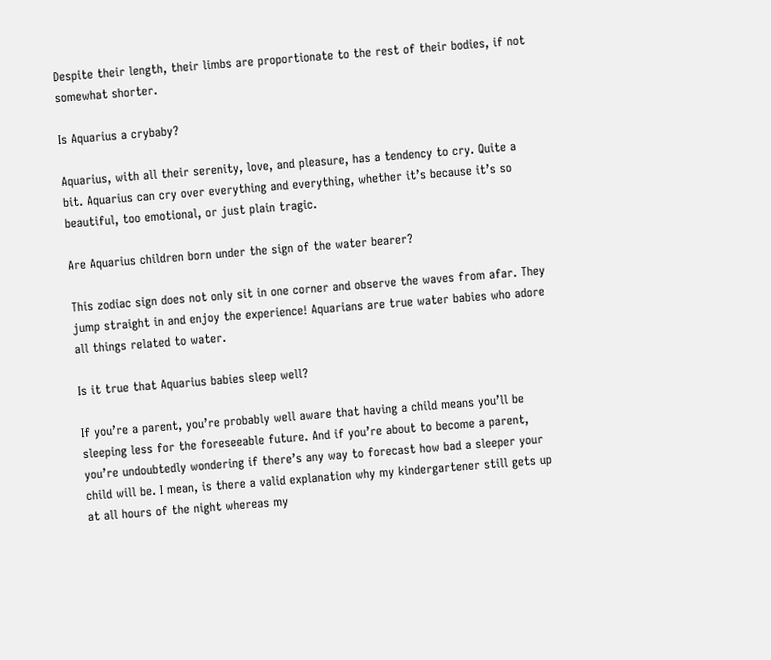Despite their length, their limbs are proportionate to the rest of their bodies, if not somewhat shorter.

Is Aquarius a crybaby?

Aquarius, with all their serenity, love, and pleasure, has a tendency to cry. Quite a bit. Aquarius can cry over everything and everything, whether it’s because it’s so beautiful, too emotional, or just plain tragic.

Are Aquarius children born under the sign of the water bearer?

This zodiac sign does not only sit in one corner and observe the waves from afar. They jump straight in and enjoy the experience! Aquarians are true water babies who adore all things related to water.

Is it true that Aquarius babies sleep well?

If you’re a parent, you’re probably well aware that having a child means you’ll be sleeping less for the foreseeable future. And if you’re about to become a parent, you’re undoubtedly wondering if there’s any way to forecast how bad a sleeper your child will be. I mean, is there a valid explanation why my kindergartener still gets up at all hours of the night whereas my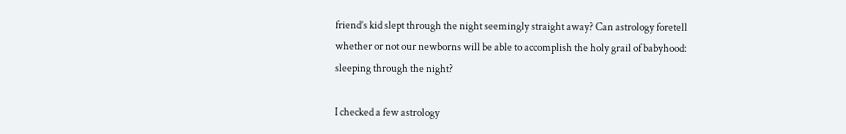friend’s kid slept through the night seemingly straight away? Can astrology foretell whether or not our newborns will be able to accomplish the holy grail of babyhood: sleeping through the night?

I checked a few astrology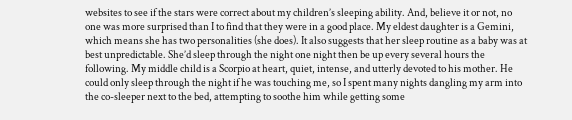websites to see if the stars were correct about my children’s sleeping ability. And, believe it or not, no one was more surprised than I to find that they were in a good place. My eldest daughter is a Gemini, which means she has two personalities (she does). It also suggests that her sleep routine as a baby was at best unpredictable. She’d sleep through the night one night then be up every several hours the following. My middle child is a Scorpio at heart, quiet, intense, and utterly devoted to his mother. He could only sleep through the night if he was touching me, so I spent many nights dangling my arm into the co-sleeper next to the bed, attempting to soothe him while getting some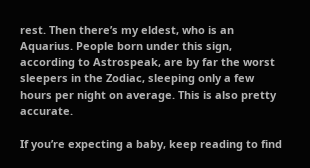rest. Then there’s my eldest, who is an Aquarius. People born under this sign, according to Astrospeak, are by far the worst sleepers in the Zodiac, sleeping only a few hours per night on average. This is also pretty accurate.

If you’re expecting a baby, keep reading to find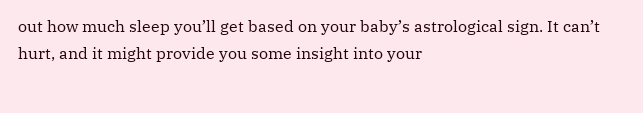out how much sleep you’ll get based on your baby’s astrological sign. It can’t hurt, and it might provide you some insight into your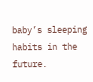baby’s sleeping habits in the future.